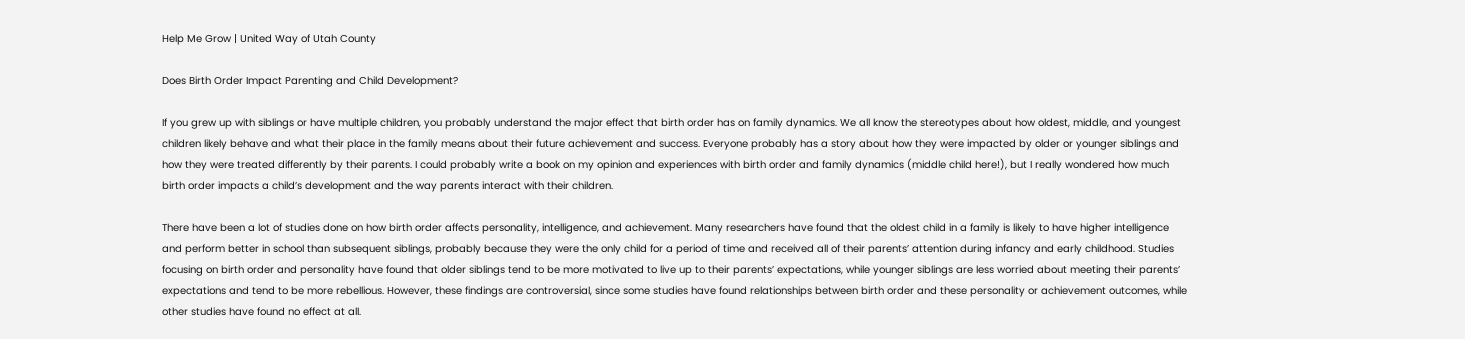Help Me Grow | United Way of Utah County

Does Birth Order Impact Parenting and Child Development?

If you grew up with siblings or have multiple children, you probably understand the major effect that birth order has on family dynamics. We all know the stereotypes about how oldest, middle, and youngest children likely behave and what their place in the family means about their future achievement and success. Everyone probably has a story about how they were impacted by older or younger siblings and how they were treated differently by their parents. I could probably write a book on my opinion and experiences with birth order and family dynamics (middle child here!), but I really wondered how much birth order impacts a child’s development and the way parents interact with their children.

There have been a lot of studies done on how birth order affects personality, intelligence, and achievement. Many researchers have found that the oldest child in a family is likely to have higher intelligence and perform better in school than subsequent siblings, probably because they were the only child for a period of time and received all of their parents’ attention during infancy and early childhood. Studies focusing on birth order and personality have found that older siblings tend to be more motivated to live up to their parents’ expectations, while younger siblings are less worried about meeting their parents’ expectations and tend to be more rebellious. However, these findings are controversial, since some studies have found relationships between birth order and these personality or achievement outcomes, while other studies have found no effect at all.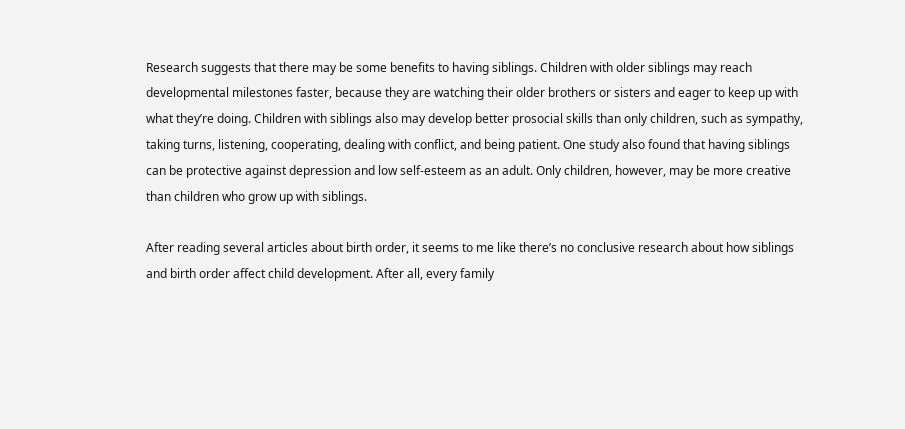Research suggests that there may be some benefits to having siblings. Children with older siblings may reach developmental milestones faster, because they are watching their older brothers or sisters and eager to keep up with what they’re doing. Children with siblings also may develop better prosocial skills than only children, such as sympathy, taking turns, listening, cooperating, dealing with conflict, and being patient. One study also found that having siblings can be protective against depression and low self-esteem as an adult. Only children, however, may be more creative than children who grow up with siblings.

After reading several articles about birth order, it seems to me like there’s no conclusive research about how siblings and birth order affect child development. After all, every family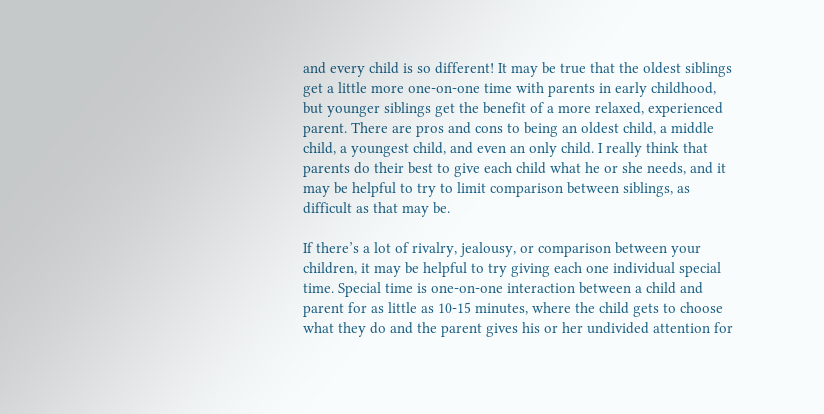and every child is so different! It may be true that the oldest siblings get a little more one-on-one time with parents in early childhood, but younger siblings get the benefit of a more relaxed, experienced parent. There are pros and cons to being an oldest child, a middle child, a youngest child, and even an only child. I really think that parents do their best to give each child what he or she needs, and it may be helpful to try to limit comparison between siblings, as difficult as that may be.

If there’s a lot of rivalry, jealousy, or comparison between your children, it may be helpful to try giving each one individual special time. Special time is one-on-one interaction between a child and parent for as little as 10-15 minutes, where the child gets to choose what they do and the parent gives his or her undivided attention for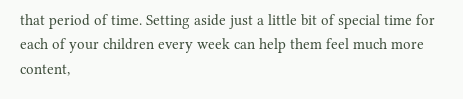that period of time. Setting aside just a little bit of special time for each of your children every week can help them feel much more content,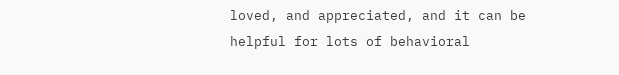loved, and appreciated, and it can be helpful for lots of behavioral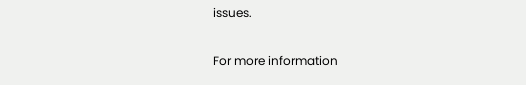issues.

For more information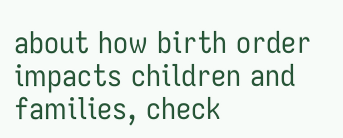about how birth order impacts children and families, check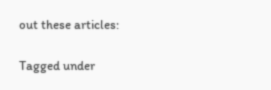out these articles:

Tagged under